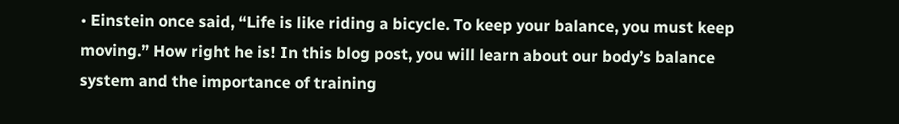• Einstein once said, “Life is like riding a bicycle. To keep your balance, you must keep moving.” How right he is! In this blog post, you will learn about our body’s balance system and the importance of training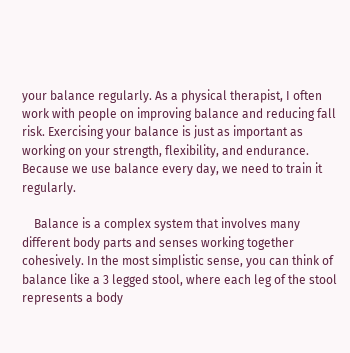your balance regularly. As a physical therapist, I often work with people on improving balance and reducing fall risk. Exercising your balance is just as important as working on your strength, flexibility, and endurance. Because we use balance every day, we need to train it regularly.

    Balance is a complex system that involves many different body parts and senses working together cohesively. In the most simplistic sense, you can think of balance like a 3 legged stool, where each leg of the stool represents a body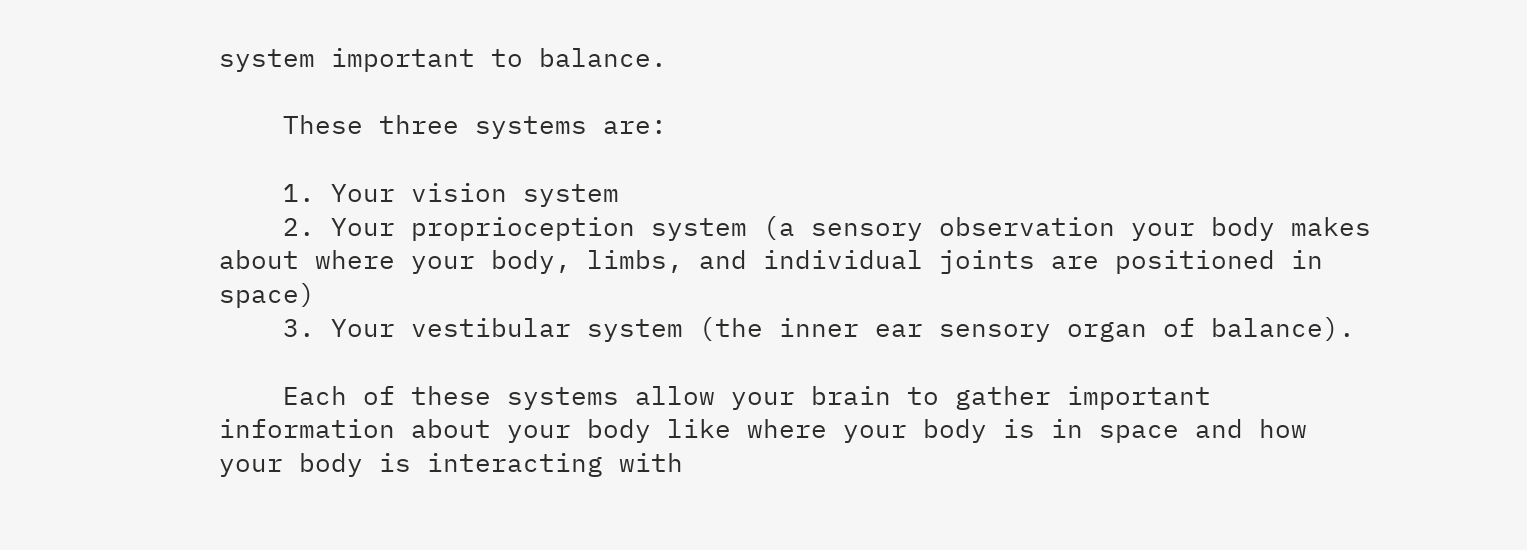system important to balance.

    These three systems are:

    1. Your vision system
    2. Your proprioception system (a sensory observation your body makes about where your body, limbs, and individual joints are positioned in space)
    3. Your vestibular system (the inner ear sensory organ of balance).

    Each of these systems allow your brain to gather important information about your body like where your body is in space and how your body is interacting with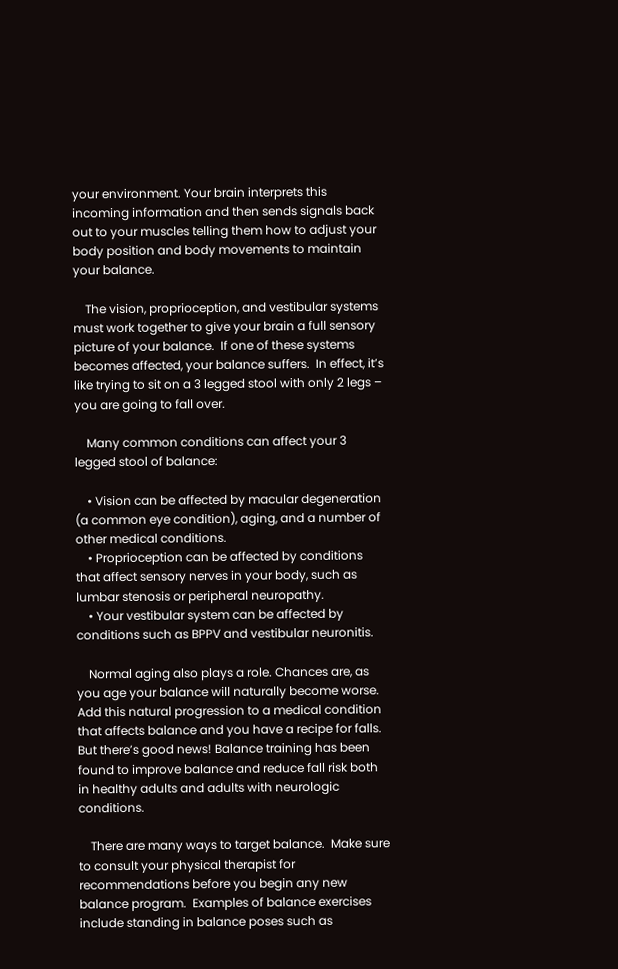your environment. Your brain interprets this incoming information and then sends signals back out to your muscles telling them how to adjust your body position and body movements to maintain your balance.

    The vision, proprioception, and vestibular systems must work together to give your brain a full sensory picture of your balance.  If one of these systems becomes affected, your balance suffers.  In effect, it’s like trying to sit on a 3 legged stool with only 2 legs – you are going to fall over.

    Many common conditions can affect your 3 legged stool of balance:

    • Vision can be affected by macular degeneration (a common eye condition), aging, and a number of other medical conditions.
    • Proprioception can be affected by conditions that affect sensory nerves in your body, such as lumbar stenosis or peripheral neuropathy.
    • Your vestibular system can be affected by conditions such as BPPV and vestibular neuronitis.

    Normal aging also plays a role. Chances are, as you age your balance will naturally become worse. Add this natural progression to a medical condition that affects balance and you have a recipe for falls.  But there’s good news! Balance training has been found to improve balance and reduce fall risk both in healthy adults and adults with neurologic conditions.

    There are many ways to target balance.  Make sure to consult your physical therapist for recommendations before you begin any new balance program.  Examples of balance exercises include standing in balance poses such as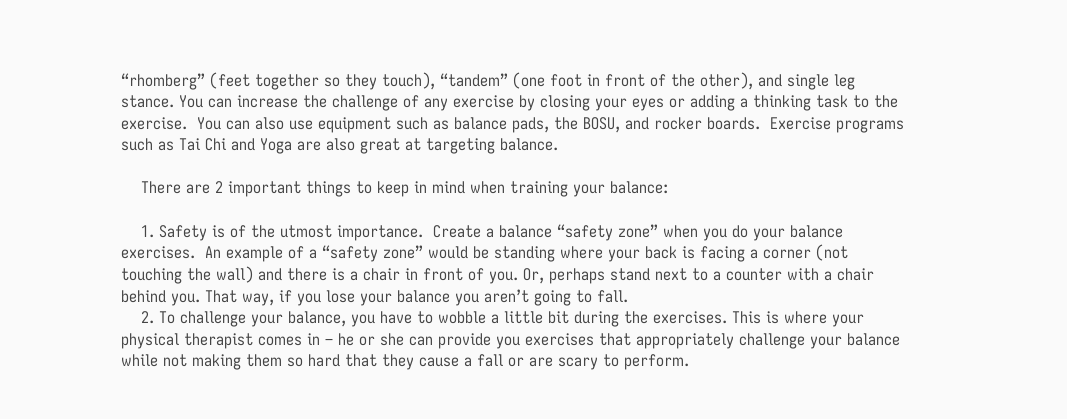“rhomberg” (feet together so they touch), “tandem” (one foot in front of the other), and single leg stance. You can increase the challenge of any exercise by closing your eyes or adding a thinking task to the exercise.  You can also use equipment such as balance pads, the BOSU, and rocker boards.  Exercise programs such as Tai Chi and Yoga are also great at targeting balance.

    There are 2 important things to keep in mind when training your balance:

    1. Safety is of the utmost importance.  Create a balance “safety zone” when you do your balance exercises.  An example of a “safety zone” would be standing where your back is facing a corner (not touching the wall) and there is a chair in front of you. Or, perhaps stand next to a counter with a chair behind you. That way, if you lose your balance you aren’t going to fall.
    2. To challenge your balance, you have to wobble a little bit during the exercises. This is where your physical therapist comes in – he or she can provide you exercises that appropriately challenge your balance while not making them so hard that they cause a fall or are scary to perform.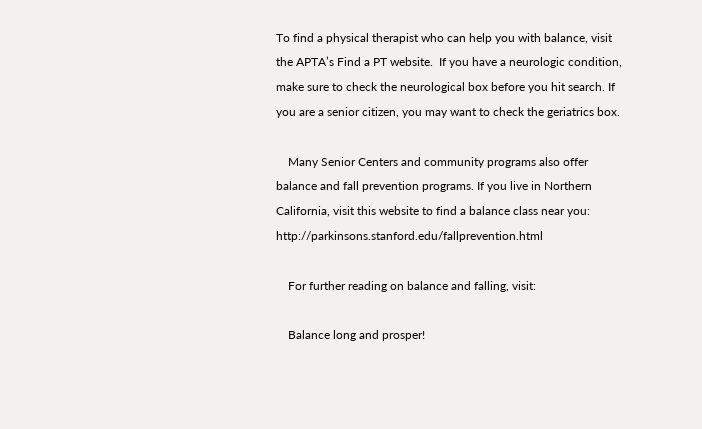To find a physical therapist who can help you with balance, visit the APTA’s Find a PT website.  If you have a neurologic condition, make sure to check the neurological box before you hit search. If you are a senior citizen, you may want to check the geriatrics box.

    Many Senior Centers and community programs also offer balance and fall prevention programs. If you live in Northern California, visit this website to find a balance class near you: http://parkinsons.stanford.edu/fallprevention.html

    For further reading on balance and falling, visit:

    Balance long and prosper!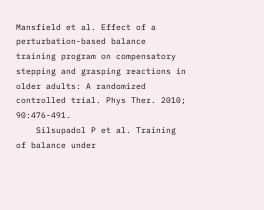Mansfield et al. Effect of a perturbation-based balance training program on compensatory stepping and grasping reactions in older adults: A randomized controlled trial. Phys Ther. 2010; 90:476-491.
    Silsupadol P et al. Training of balance under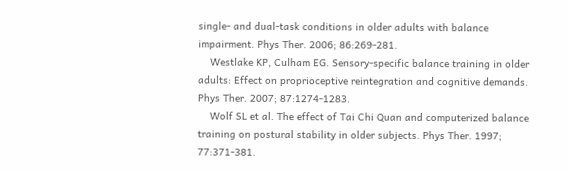single- and dual-task conditions in older adults with balance impairment. Phys Ther. 2006; 86:269-281.
    Westlake KP, Culham EG. Sensory-specific balance training in older adults: Effect on proprioceptive reintegration and cognitive demands. Phys Ther. 2007; 87:1274-1283.
    Wolf SL et al. The effect of Tai Chi Quan and computerized balance training on postural stability in older subjects. Phys Ther. 1997; 77:371-381.